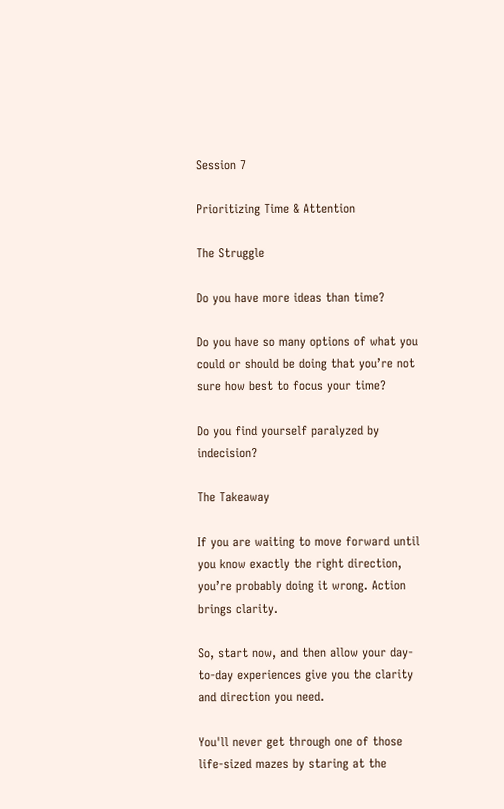Session 7

Prioritizing Time & Attention

The Struggle

Do you have more ideas than time?

Do you have so many options of what you could or should be doing that you’re not sure how best to focus your time?

Do you find yourself paralyzed by indecision?

The Takeaway

If you are waiting to move forward until you know exactly the right direction, you’re probably doing it wrong. Action brings clarity.

So, start now, and then allow your day-to-day experiences give you the clarity and direction you need.

You'll never get through one of those life-sized mazes by staring at the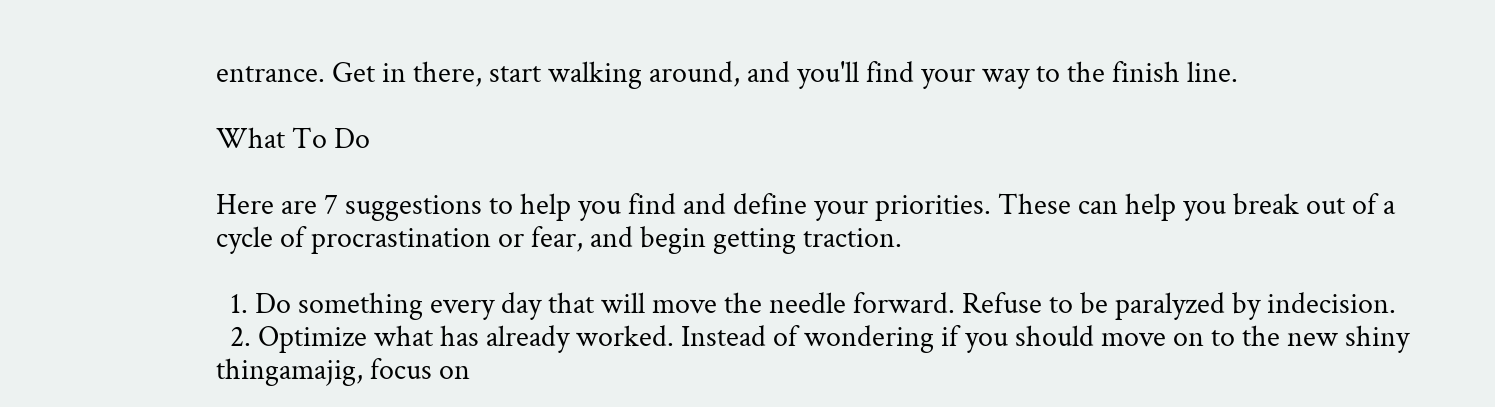entrance. Get in there, start walking around, and you'll find your way to the finish line.

What To Do

Here are 7 suggestions to help you find and define your priorities. These can help you break out of a cycle of procrastination or fear, and begin getting traction.

  1. Do something every day that will move the needle forward. Refuse to be paralyzed by indecision.
  2. Optimize what has already worked. Instead of wondering if you should move on to the new shiny thingamajig, focus on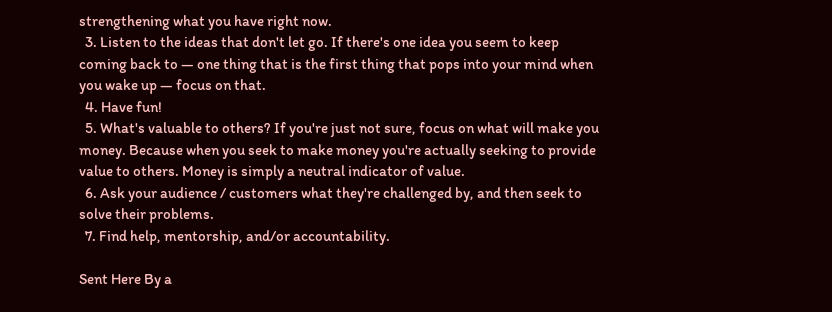strengthening what you have right now.
  3. Listen to the ideas that don't let go. If there's one idea you seem to keep coming back to — one thing that is the first thing that pops into your mind when you wake up — focus on that.
  4. Have fun!
  5. What's valuable to others? If you're just not sure, focus on what will make you money. Because when you seek to make money you're actually seeking to provide value to others. Money is simply a neutral indicator of value.
  6. Ask your audience / customers what they're challenged by, and then seek to solve their problems.
  7. Find help, mentorship, and/or accountability.

Sent Here By a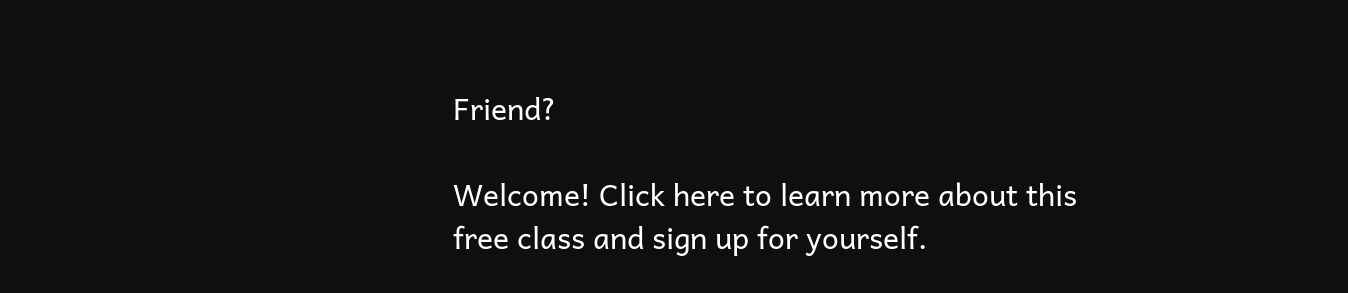Friend?

Welcome! Click here to learn more about this free class and sign up for yourself.